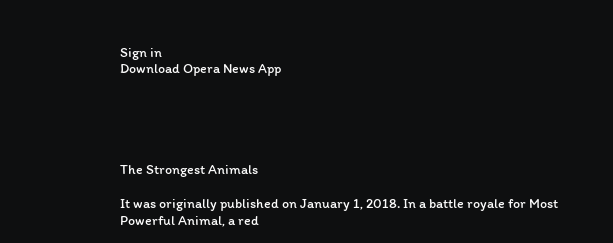Sign in
Download Opera News App





The Strongest Animals

It was originally published on January 1, 2018. In a battle royale for Most Powerful Animal, a red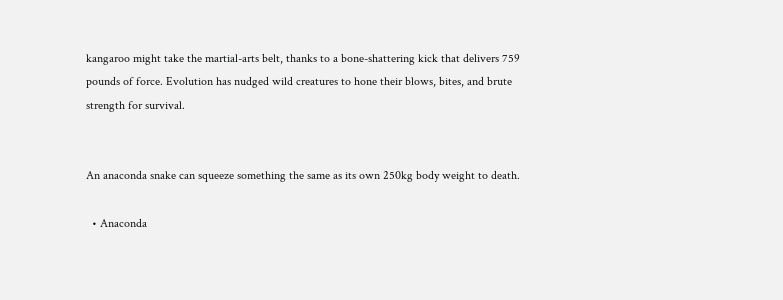kangaroo might take the martial-arts belt, thanks to a bone-shattering kick that delivers 759 pounds of force. Evolution has nudged wild creatures to hone their blows, bites, and brute strength for survival.


An anaconda snake can squeeze something the same as its own 250kg body weight to death.

  • Anaconda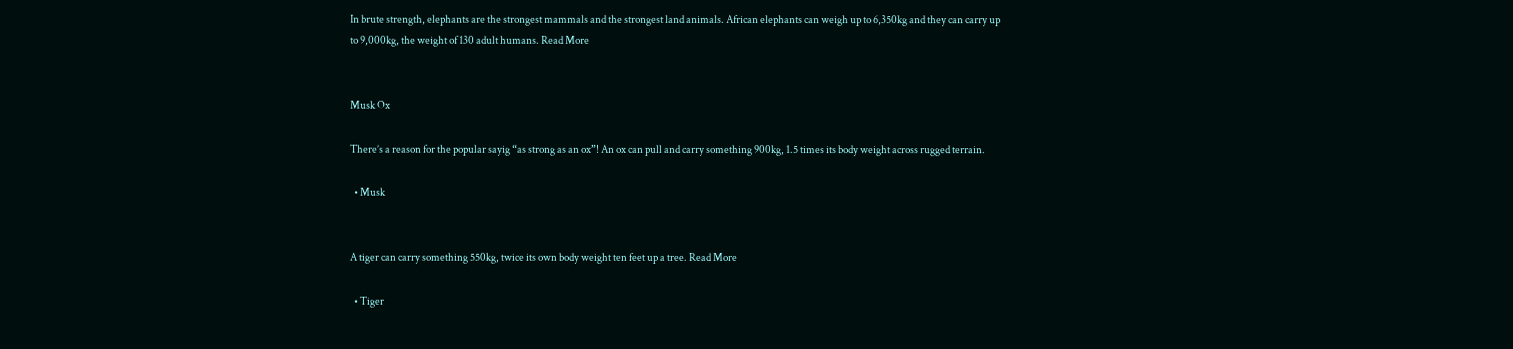In brute strength, elephants are the strongest mammals and the strongest land animals. African elephants can weigh up to 6,350kg and they can carry up to 9,000kg, the weight of 130 adult humans. Read More


Musk Ox

There’s a reason for the popular sayig “as strong as an ox”! An ox can pull and carry something 900kg, 1.5 times its body weight across rugged terrain.

  • Musk


A tiger can carry something 550kg, twice its own body weight ten feet up a tree. Read More

  • Tiger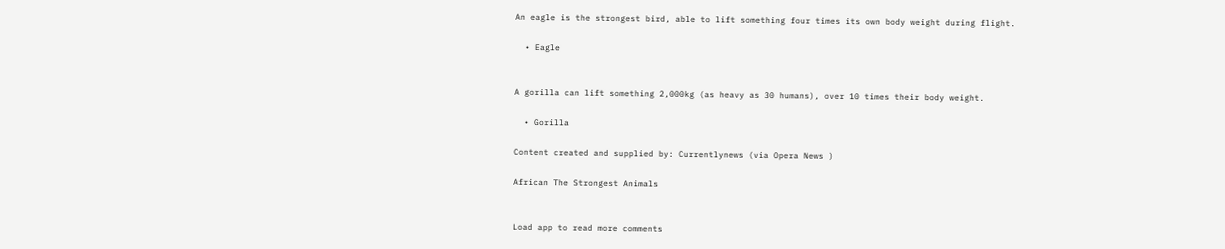An eagle is the strongest bird, able to lift something four times its own body weight during flight.

  • Eagle


A gorilla can lift something 2,000kg (as heavy as 30 humans), over 10 times their body weight.

  • Gorilla

Content created and supplied by: Currentlynews (via Opera News )

African The Strongest Animals


Load app to read more comments